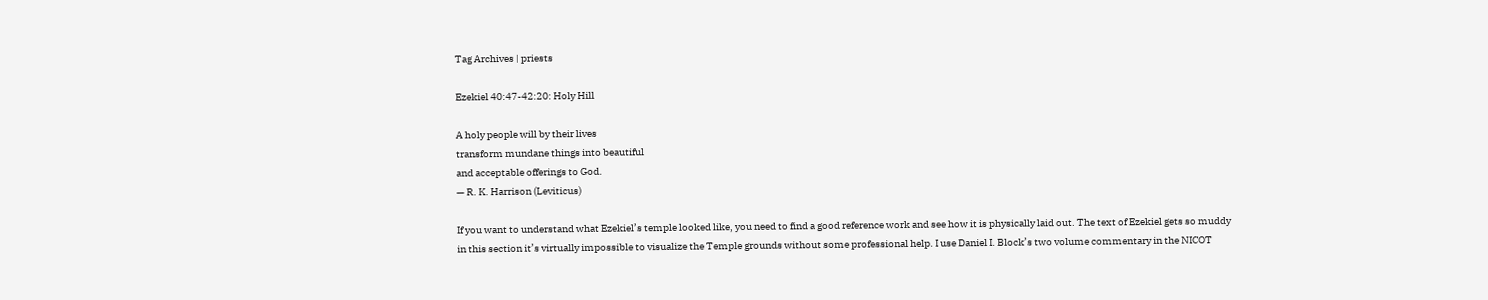Tag Archives | priests

Ezekiel 40:47-42:20: Holy Hill

A holy people will by their lives
transform mundane things into beautiful
and acceptable offerings to God.
— R. K. Harrison (Leviticus)

If you want to understand what Ezekiel’s temple looked like, you need to find a good reference work and see how it is physically laid out. The text of Ezekiel gets so muddy in this section it’s virtually impossible to visualize the Temple grounds without some professional help. I use Daniel I. Block’s two volume commentary in the NICOT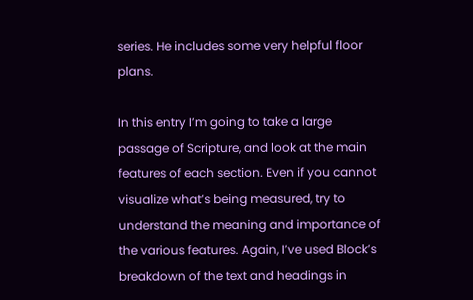series. He includes some very helpful floor plans.

In this entry I’m going to take a large passage of Scripture, and look at the main features of each section. Even if you cannot visualize what’s being measured, try to understand the meaning and importance of the various features. Again, I’ve used Block’s breakdown of the text and headings in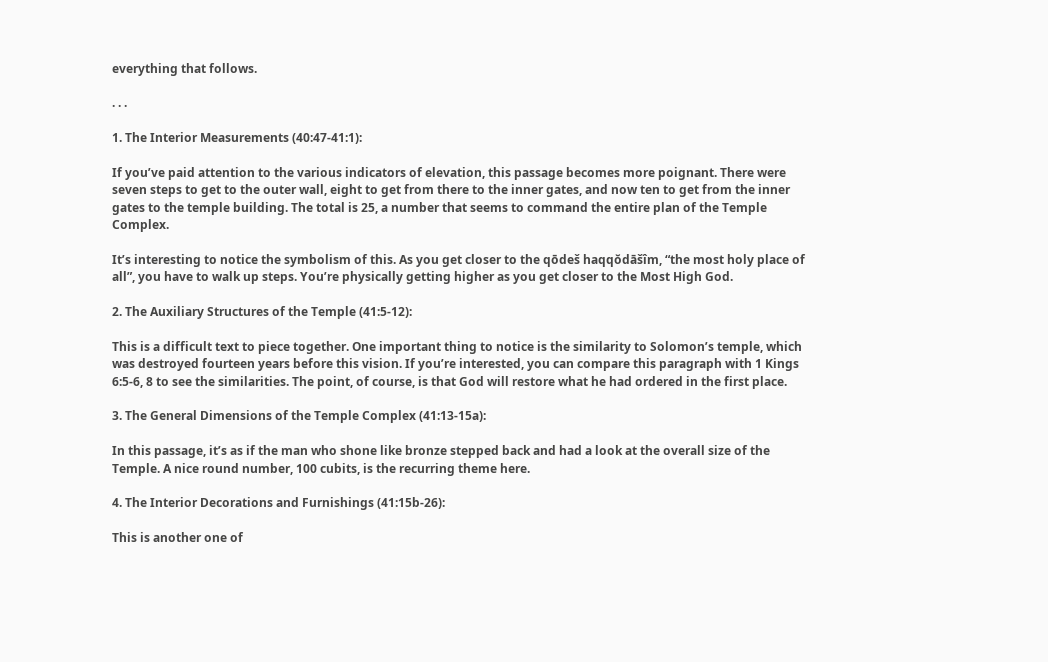everything that follows.

. . .

1. The Interior Measurements (40:47-41:1):

If you’ve paid attention to the various indicators of elevation, this passage becomes more poignant. There were seven steps to get to the outer wall, eight to get from there to the inner gates, and now ten to get from the inner gates to the temple building. The total is 25, a number that seems to command the entire plan of the Temple Complex.

It’s interesting to notice the symbolism of this. As you get closer to the qōdeš haqqŏdāšîm, “the most holy place of all”, you have to walk up steps. You’re physically getting higher as you get closer to the Most High God.

2. The Auxiliary Structures of the Temple (41:5-12):

This is a difficult text to piece together. One important thing to notice is the similarity to Solomon’s temple, which was destroyed fourteen years before this vision. If you’re interested, you can compare this paragraph with 1 Kings 6:5-6, 8 to see the similarities. The point, of course, is that God will restore what he had ordered in the first place.

3. The General Dimensions of the Temple Complex (41:13-15a):

In this passage, it’s as if the man who shone like bronze stepped back and had a look at the overall size of the Temple. A nice round number, 100 cubits, is the recurring theme here.

4. The Interior Decorations and Furnishings (41:15b-26):

This is another one of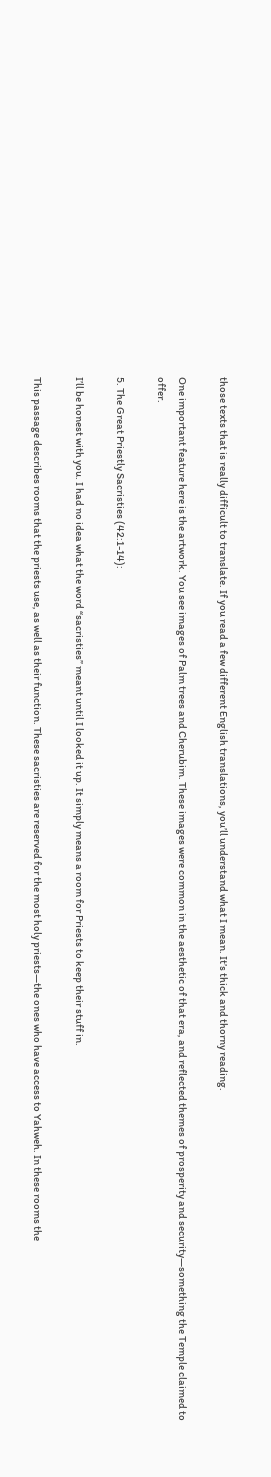those texts that is really difficult to translate. If you read a few different English translations, you’ll understand what I mean. It’s thick and thorny reading.

One important feature here is the artwork. You see images of Palm trees and Cherubim. These images were common in the aesthetic of that era, and reflected themes of prosperity and security—something the Temple claimed to offer.

5. The Great Priestly Sacristies (42:1-14):

I’ll be honest with you. I had no idea what the word “sacristies” meant until I looked it up. It simply means a room for Priests to keep their stuff in.

This passage describes rooms that the priests use, as well as their function. These sacristies are reserved for the most holy priests—the ones who have access to Yahweh. In these rooms the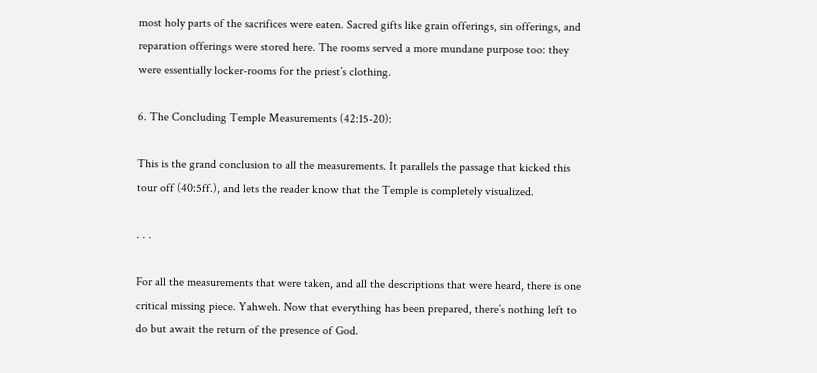most holy parts of the sacrifices were eaten. Sacred gifts like grain offerings, sin offerings, and reparation offerings were stored here. The rooms served a more mundane purpose too: they were essentially locker-rooms for the priest’s clothing.

6. The Concluding Temple Measurements (42:15-20):

This is the grand conclusion to all the measurements. It parallels the passage that kicked this tour off (40:5ff.), and lets the reader know that the Temple is completely visualized.

. . .

For all the measurements that were taken, and all the descriptions that were heard, there is one critical missing piece. Yahweh. Now that everything has been prepared, there’s nothing left to do but await the return of the presence of God.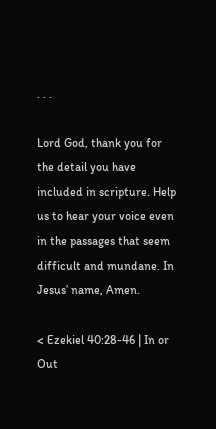. . .

Lord God, thank you for the detail you have included in scripture. Help us to hear your voice even in the passages that seem difficult and mundane. In Jesus’ name, Amen.

< Ezekiel 40:28-46 | In or Out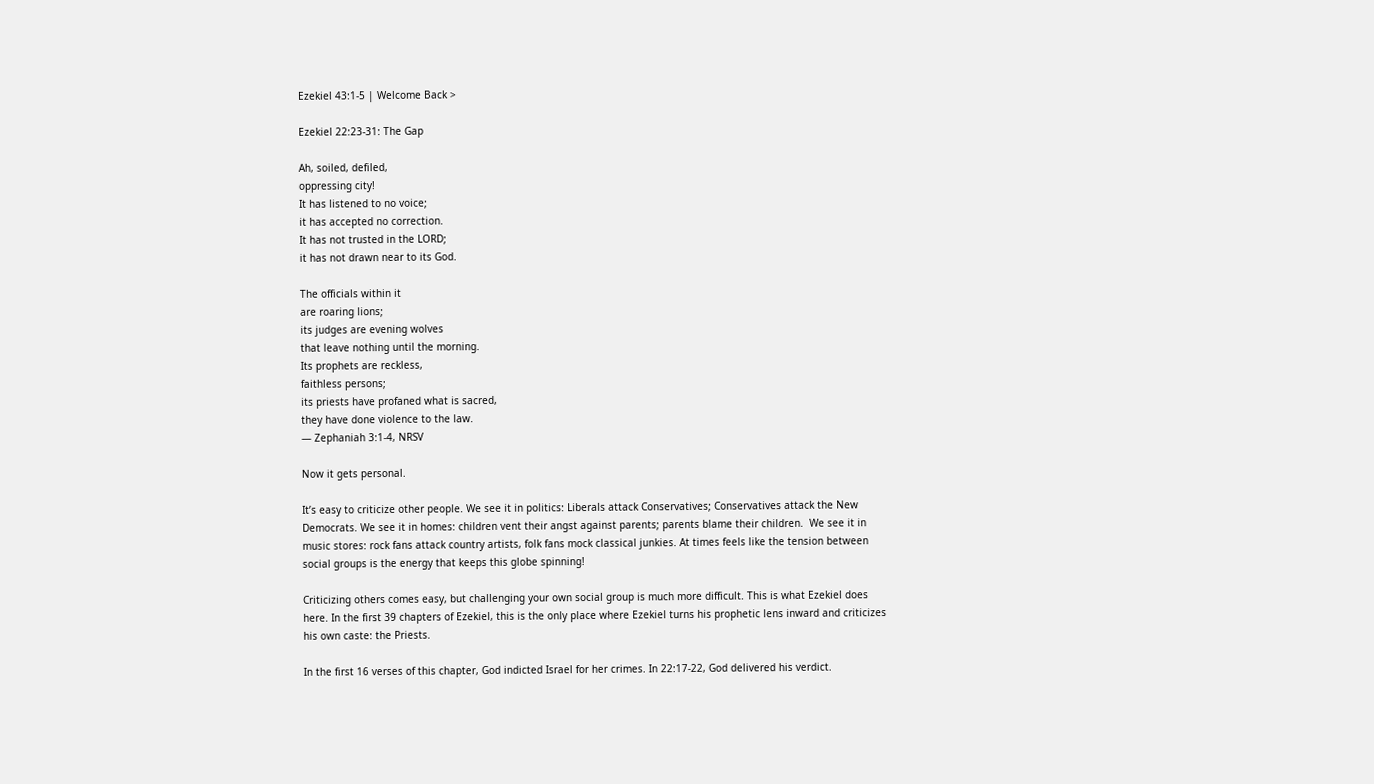Ezekiel 43:1-5 | Welcome Back >

Ezekiel 22:23-31: The Gap

Ah, soiled, defiled,
oppressing city!
It has listened to no voice;
it has accepted no correction.
It has not trusted in the LORD;
it has not drawn near to its God.

The officials within it
are roaring lions;
its judges are evening wolves
that leave nothing until the morning.
Its prophets are reckless,
faithless persons;
its priests have profaned what is sacred,
they have done violence to the law.
— Zephaniah 3:1-4, NRSV

Now it gets personal.

It’s easy to criticize other people. We see it in politics: Liberals attack Conservatives; Conservatives attack the New Democrats. We see it in homes: children vent their angst against parents; parents blame their children.  We see it in music stores: rock fans attack country artists, folk fans mock classical junkies. At times feels like the tension between social groups is the energy that keeps this globe spinning!

Criticizing others comes easy, but challenging your own social group is much more difficult. This is what Ezekiel does here. In the first 39 chapters of Ezekiel, this is the only place where Ezekiel turns his prophetic lens inward and criticizes his own caste: the Priests.

In the first 16 verses of this chapter, God indicted Israel for her crimes. In 22:17-22, God delivered his verdict.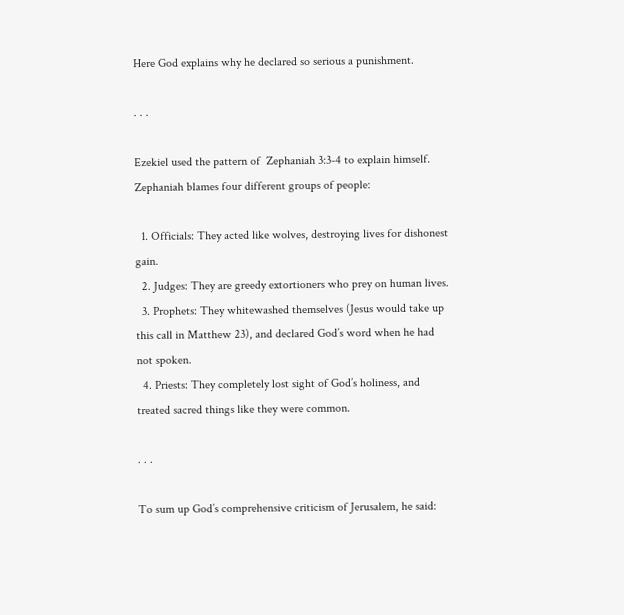Here God explains why he declared so serious a punishment.

. . .

Ezekiel used the pattern of  Zephaniah 3:3-4 to explain himself. Zephaniah blames four different groups of people:

  1. Officials: They acted like wolves, destroying lives for dishonest gain.
  2. Judges: They are greedy extortioners who prey on human lives.
  3. Prophets: They whitewashed themselves (Jesus would take up this call in Matthew 23), and declared God’s word when he had not spoken.
  4. Priests: They completely lost sight of God’s holiness, and treated sacred things like they were common.

. . .

To sum up God’s comprehensive criticism of Jerusalem, he said: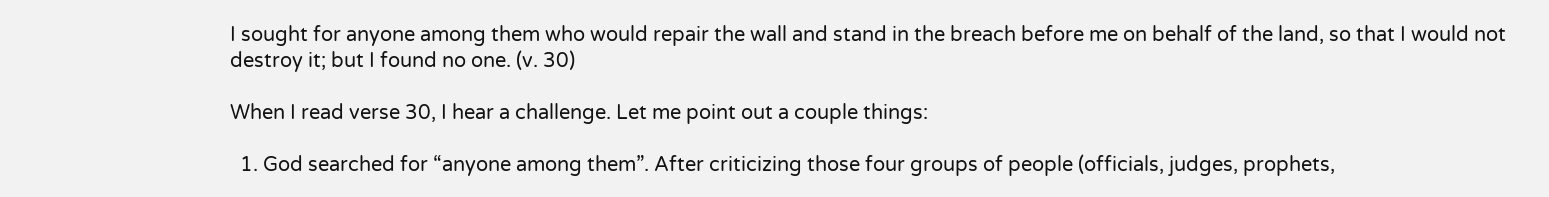I sought for anyone among them who would repair the wall and stand in the breach before me on behalf of the land, so that I would not destroy it; but I found no one. (v. 30)

When I read verse 30, I hear a challenge. Let me point out a couple things:

  1. God searched for “anyone among them”. After criticizing those four groups of people (officials, judges, prophets,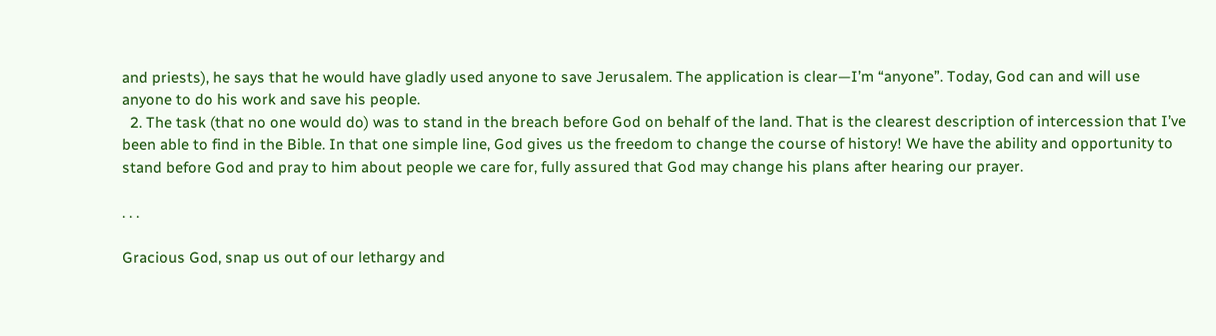and priests), he says that he would have gladly used anyone to save Jerusalem. The application is clear—I’m “anyone”. Today, God can and will use anyone to do his work and save his people.
  2. The task (that no one would do) was to stand in the breach before God on behalf of the land. That is the clearest description of intercession that I’ve been able to find in the Bible. In that one simple line, God gives us the freedom to change the course of history! We have the ability and opportunity to stand before God and pray to him about people we care for, fully assured that God may change his plans after hearing our prayer.

. . .

Gracious God, snap us out of our lethargy and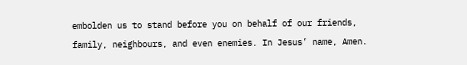embolden us to stand before you on behalf of our friends, family, neighbours, and even enemies. In Jesus’ name, Amen.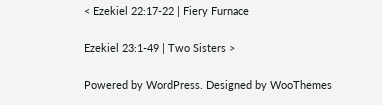< Ezekiel 22:17-22 | Fiery Furnace

Ezekiel 23:1-49 | Two Sisters >

Powered by WordPress. Designed by WooThemes